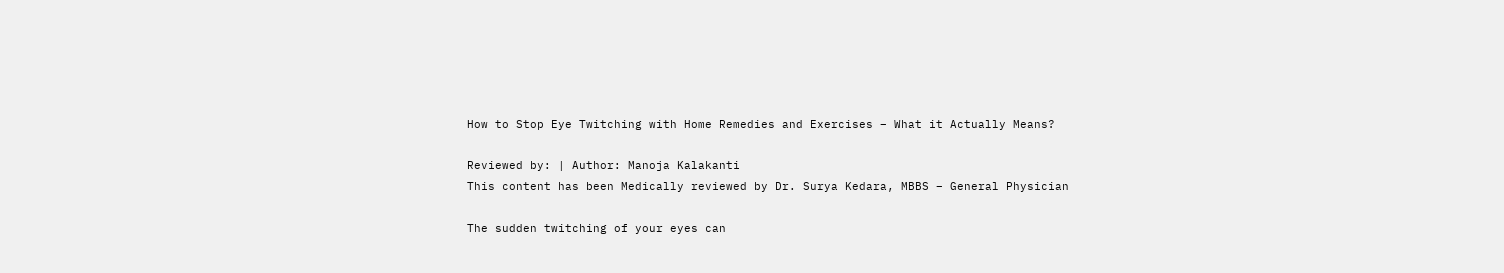How to Stop Eye Twitching with Home Remedies and Exercises – What it Actually Means?

Reviewed by: | Author: Manoja Kalakanti
This content has been Medically reviewed by Dr. Surya Kedara, MBBS – General Physician

The sudden twitching of your eyes can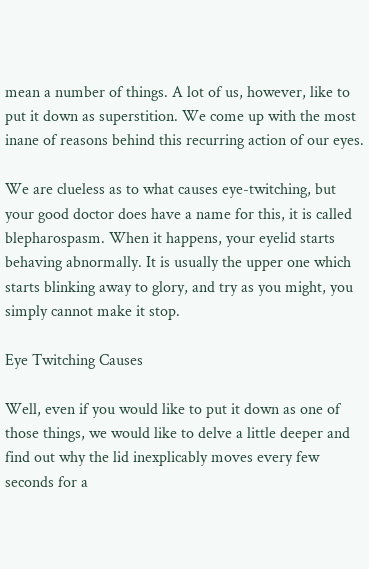mean a number of things. A lot of us, however, like to put it down as superstition. We come up with the most inane of reasons behind this recurring action of our eyes.

We are clueless as to what causes eye-twitching, but your good doctor does have a name for this, it is called blepharospasm. When it happens, your eyelid starts behaving abnormally. It is usually the upper one which starts blinking away to glory, and try as you might, you simply cannot make it stop.

Eye Twitching Causes

Well, even if you would like to put it down as one of those things, we would like to delve a little deeper and find out why the lid inexplicably moves every few seconds for a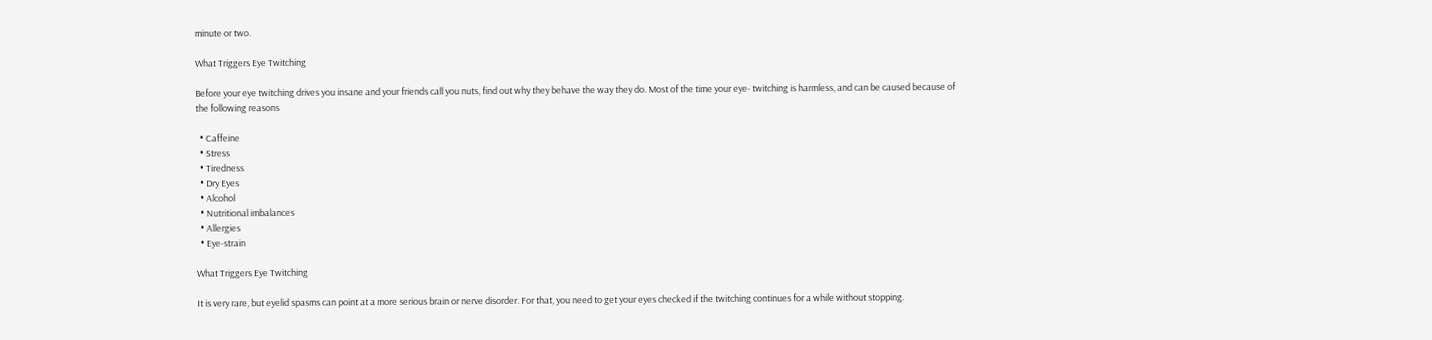minute or two.

What Triggers Eye Twitching

Before your eye twitching drives you insane and your friends call you nuts, find out why they behave the way they do. Most of the time your eye- twitching is harmless, and can be caused because of the following reasons

  • Caffeine
  • Stress
  • Tiredness
  • Dry Eyes
  • Alcohol
  • Nutritional imbalances
  • Allergies
  • Eye-strain

What Triggers Eye Twitching

It is very rare, but eyelid spasms can point at a more serious brain or nerve disorder. For that, you need to get your eyes checked if the twitching continues for a while without stopping.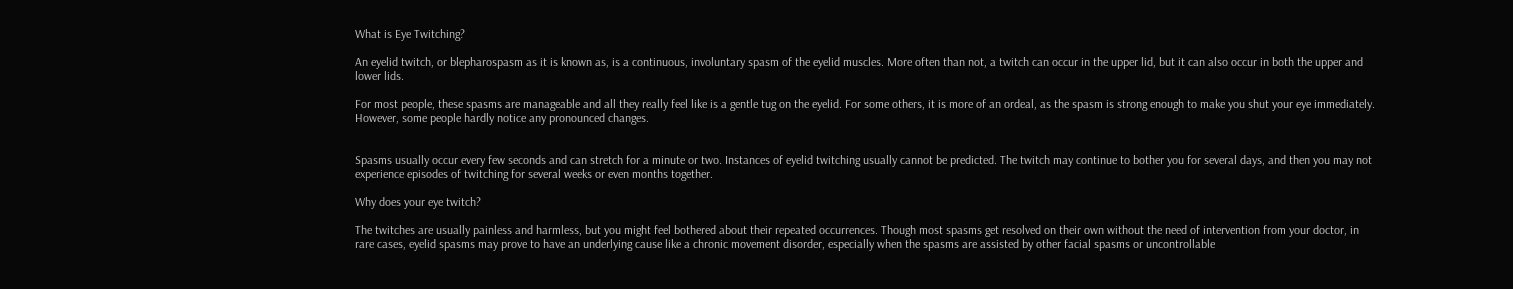What is Eye Twitching?

An eyelid twitch, or blepharospasm as it is known as, is a continuous, involuntary spasm of the eyelid muscles. More often than not, a twitch can occur in the upper lid, but it can also occur in both the upper and lower lids.

For most people, these spasms are manageable and all they really feel like is a gentle tug on the eyelid. For some others, it is more of an ordeal, as the spasm is strong enough to make you shut your eye immediately. However, some people hardly notice any pronounced changes.


Spasms usually occur every few seconds and can stretch for a minute or two. Instances of eyelid twitching usually cannot be predicted. The twitch may continue to bother you for several days, and then you may not experience episodes of twitching for several weeks or even months together.

Why does your eye twitch?

The twitches are usually painless and harmless, but you might feel bothered about their repeated occurrences. Though most spasms get resolved on their own without the need of intervention from your doctor, in rare cases, eyelid spasms may prove to have an underlying cause like a chronic movement disorder, especially when the spasms are assisted by other facial spasms or uncontrollable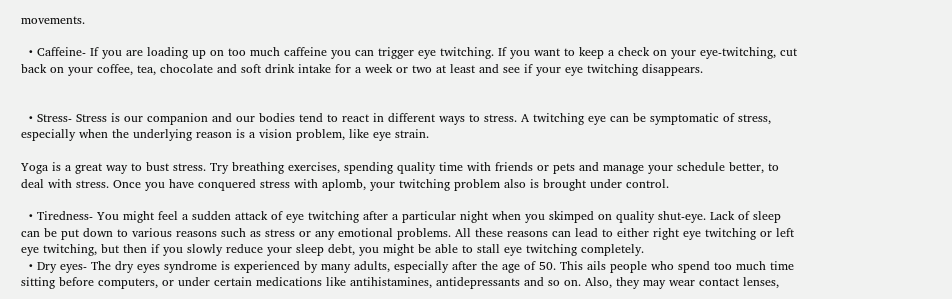movements.

  • Caffeine- If you are loading up on too much caffeine you can trigger eye twitching. If you want to keep a check on your eye-twitching, cut back on your coffee, tea, chocolate and soft drink intake for a week or two at least and see if your eye twitching disappears.


  • Stress- Stress is our companion and our bodies tend to react in different ways to stress. A twitching eye can be symptomatic of stress, especially when the underlying reason is a vision problem, like eye strain.

Yoga is a great way to bust stress. Try breathing exercises, spending quality time with friends or pets and manage your schedule better, to deal with stress. Once you have conquered stress with aplomb, your twitching problem also is brought under control.

  • Tiredness- You might feel a sudden attack of eye twitching after a particular night when you skimped on quality shut-eye. Lack of sleep can be put down to various reasons such as stress or any emotional problems. All these reasons can lead to either right eye twitching or left eye twitching, but then if you slowly reduce your sleep debt, you might be able to stall eye twitching completely.
  • Dry eyes- The dry eyes syndrome is experienced by many adults, especially after the age of 50. This ails people who spend too much time sitting before computers, or under certain medications like antihistamines, antidepressants and so on. Also, they may wear contact lenses,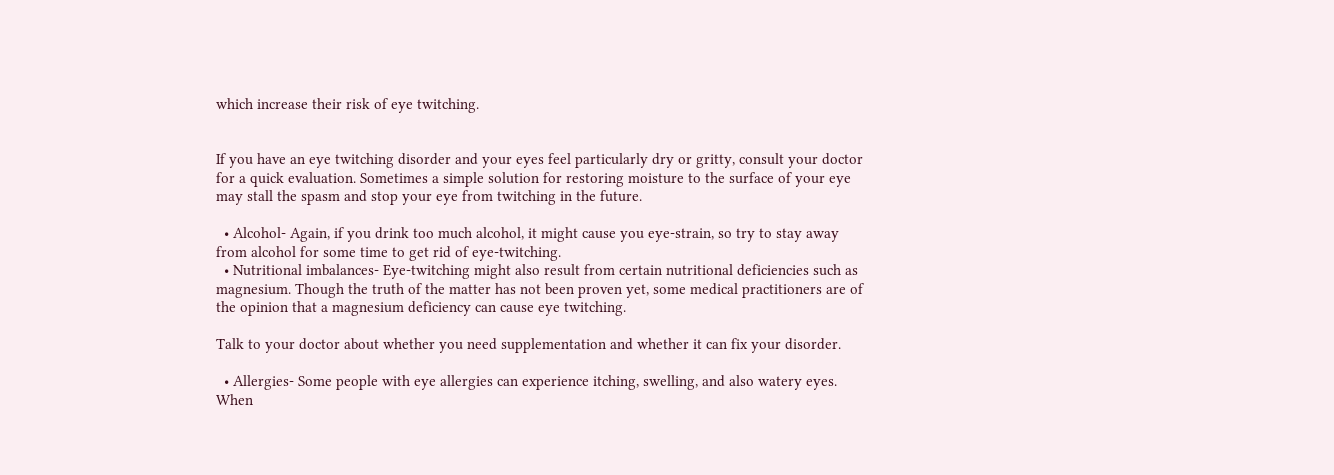which increase their risk of eye twitching.


If you have an eye twitching disorder and your eyes feel particularly dry or gritty, consult your doctor for a quick evaluation. Sometimes a simple solution for restoring moisture to the surface of your eye may stall the spasm and stop your eye from twitching in the future.

  • Alcohol- Again, if you drink too much alcohol, it might cause you eye-strain, so try to stay away from alcohol for some time to get rid of eye-twitching.
  • Nutritional imbalances- Eye-twitching might also result from certain nutritional deficiencies such as magnesium. Though the truth of the matter has not been proven yet, some medical practitioners are of the opinion that a magnesium deficiency can cause eye twitching.

Talk to your doctor about whether you need supplementation and whether it can fix your disorder.

  • Allergies- Some people with eye allergies can experience itching, swelling, and also watery eyes. When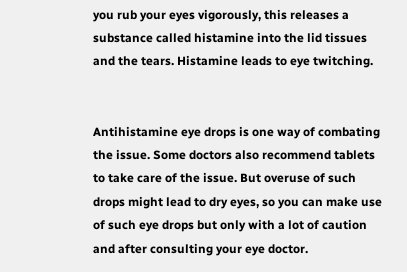you rub your eyes vigorously, this releases a substance called histamine into the lid tissues and the tears. Histamine leads to eye twitching.


Antihistamine eye drops is one way of combating the issue. Some doctors also recommend tablets to take care of the issue. But overuse of such drops might lead to dry eyes, so you can make use of such eye drops but only with a lot of caution and after consulting your eye doctor.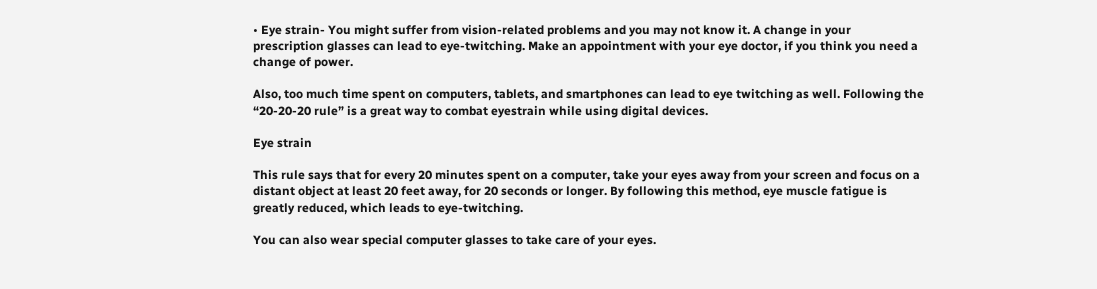• Eye strain- You might suffer from vision-related problems and you may not know it. A change in your prescription glasses can lead to eye-twitching. Make an appointment with your eye doctor, if you think you need a change of power.

Also, too much time spent on computers, tablets, and smartphones can lead to eye twitching as well. Following the “20-20-20 rule” is a great way to combat eyestrain while using digital devices.

Eye strain

This rule says that for every 20 minutes spent on a computer, take your eyes away from your screen and focus on a distant object at least 20 feet away, for 20 seconds or longer. By following this method, eye muscle fatigue is greatly reduced, which leads to eye-twitching.

You can also wear special computer glasses to take care of your eyes.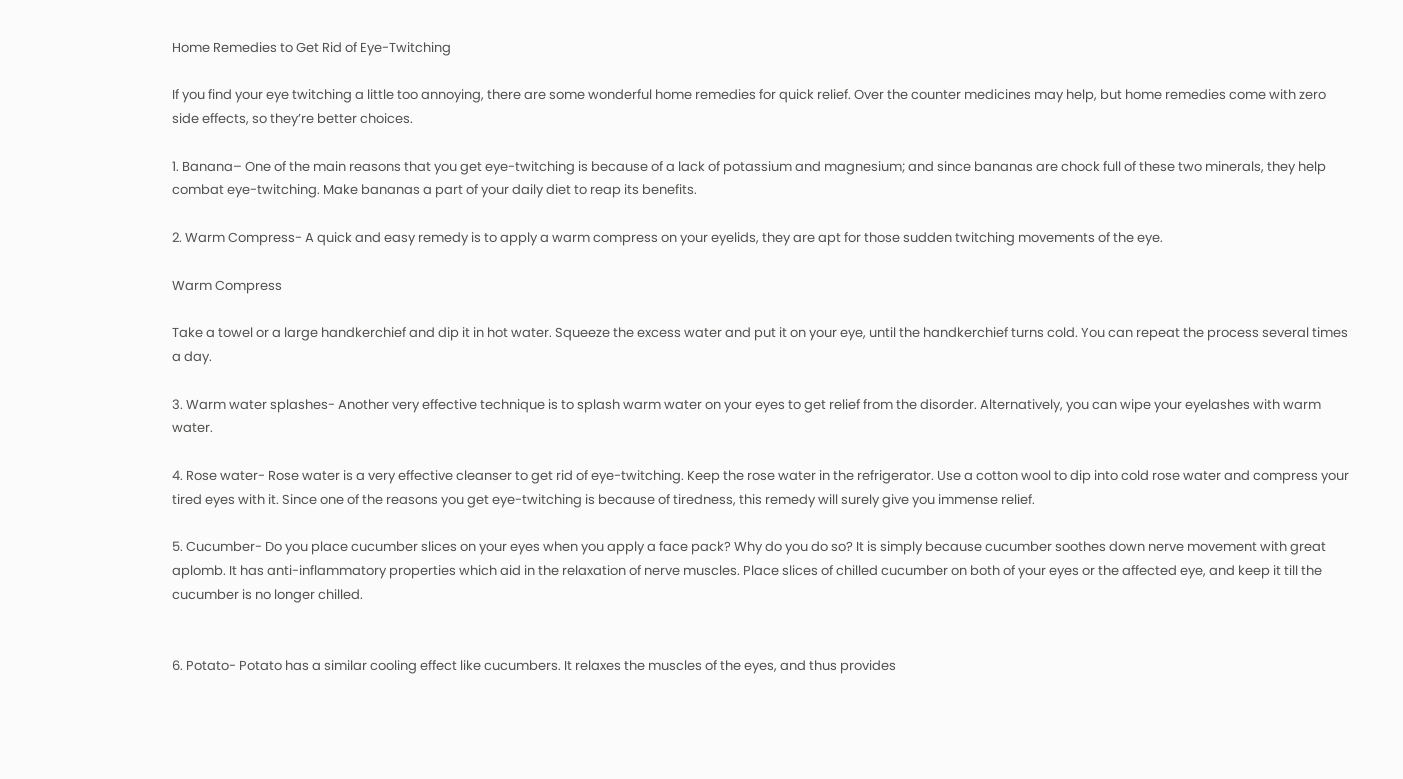Home Remedies to Get Rid of Eye-Twitching

If you find your eye twitching a little too annoying, there are some wonderful home remedies for quick relief. Over the counter medicines may help, but home remedies come with zero side effects, so they’re better choices.

1. Banana– One of the main reasons that you get eye-twitching is because of a lack of potassium and magnesium; and since bananas are chock full of these two minerals, they help combat eye-twitching. Make bananas a part of your daily diet to reap its benefits.

2. Warm Compress- A quick and easy remedy is to apply a warm compress on your eyelids, they are apt for those sudden twitching movements of the eye.

Warm Compress

Take a towel or a large handkerchief and dip it in hot water. Squeeze the excess water and put it on your eye, until the handkerchief turns cold. You can repeat the process several times a day.

3. Warm water splashes- Another very effective technique is to splash warm water on your eyes to get relief from the disorder. Alternatively, you can wipe your eyelashes with warm water.

4. Rose water- Rose water is a very effective cleanser to get rid of eye-twitching. Keep the rose water in the refrigerator. Use a cotton wool to dip into cold rose water and compress your tired eyes with it. Since one of the reasons you get eye-twitching is because of tiredness, this remedy will surely give you immense relief.

5. Cucumber- Do you place cucumber slices on your eyes when you apply a face pack? Why do you do so? It is simply because cucumber soothes down nerve movement with great aplomb. It has anti-inflammatory properties which aid in the relaxation of nerve muscles. Place slices of chilled cucumber on both of your eyes or the affected eye, and keep it till the cucumber is no longer chilled.


6. Potato- Potato has a similar cooling effect like cucumbers. It relaxes the muscles of the eyes, and thus provides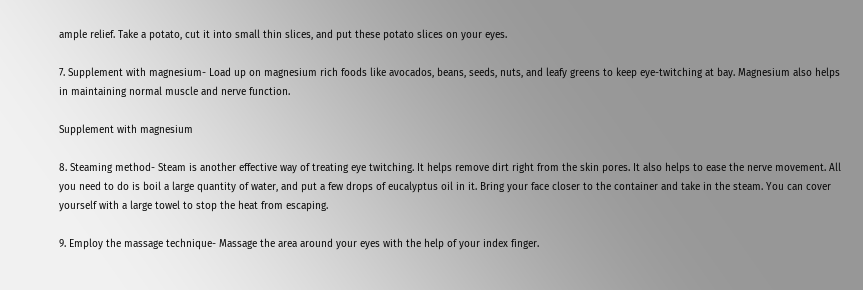ample relief. Take a potato, cut it into small thin slices, and put these potato slices on your eyes.

7. Supplement with magnesium- Load up on magnesium rich foods like avocados, beans, seeds, nuts, and leafy greens to keep eye-twitching at bay. Magnesium also helps in maintaining normal muscle and nerve function.

Supplement with magnesium

8. Steaming method- Steam is another effective way of treating eye twitching. It helps remove dirt right from the skin pores. It also helps to ease the nerve movement. All you need to do is boil a large quantity of water, and put a few drops of eucalyptus oil in it. Bring your face closer to the container and take in the steam. You can cover yourself with a large towel to stop the heat from escaping.

9. Employ the massage technique- Massage the area around your eyes with the help of your index finger.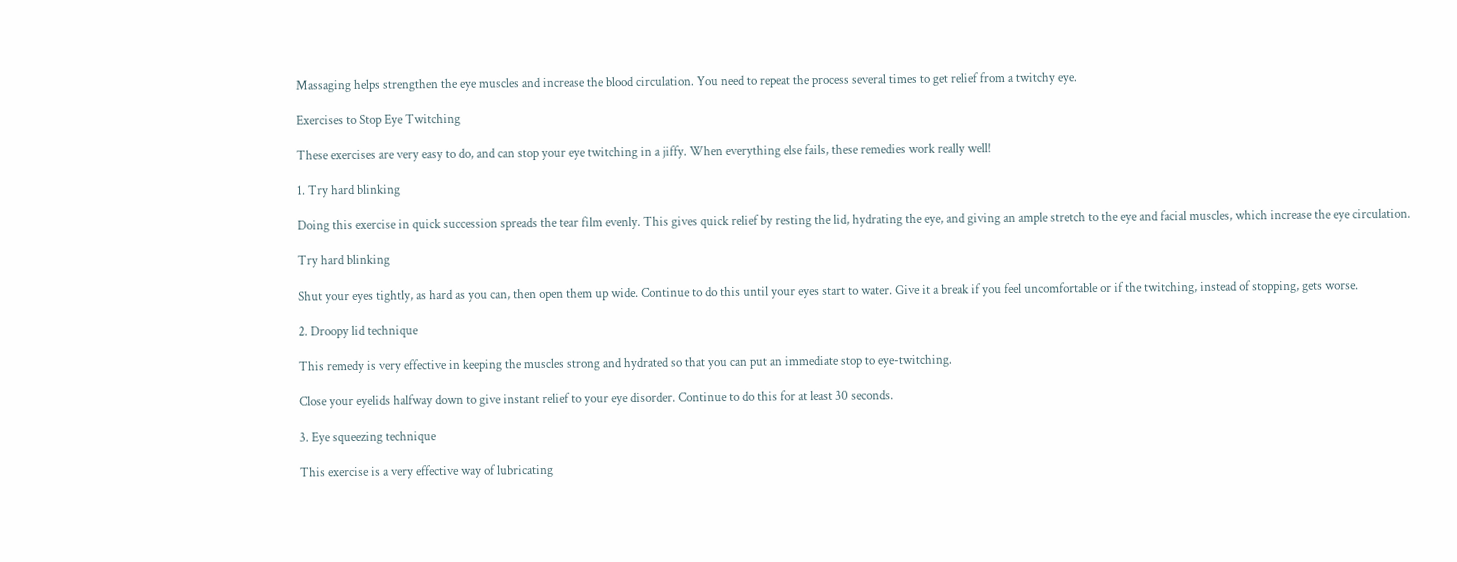Massaging helps strengthen the eye muscles and increase the blood circulation. You need to repeat the process several times to get relief from a twitchy eye.

Exercises to Stop Eye Twitching

These exercises are very easy to do, and can stop your eye twitching in a jiffy. When everything else fails, these remedies work really well!

1. Try hard blinking

Doing this exercise in quick succession spreads the tear film evenly. This gives quick relief by resting the lid, hydrating the eye, and giving an ample stretch to the eye and facial muscles, which increase the eye circulation.

Try hard blinking

Shut your eyes tightly, as hard as you can, then open them up wide. Continue to do this until your eyes start to water. Give it a break if you feel uncomfortable or if the twitching, instead of stopping, gets worse.

2. Droopy lid technique

This remedy is very effective in keeping the muscles strong and hydrated so that you can put an immediate stop to eye-twitching.

Close your eyelids halfway down to give instant relief to your eye disorder. Continue to do this for at least 30 seconds.

3. Eye squeezing technique

This exercise is a very effective way of lubricating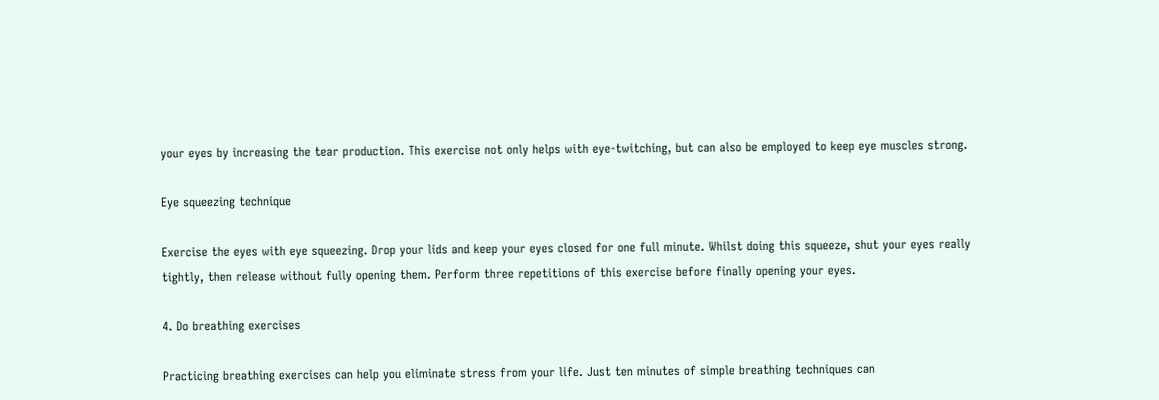your eyes by increasing the tear production. This exercise not only helps with eye-twitching, but can also be employed to keep eye muscles strong.

Eye squeezing technique

Exercise the eyes with eye squeezing. Drop your lids and keep your eyes closed for one full minute. Whilst doing this squeeze, shut your eyes really tightly, then release without fully opening them. Perform three repetitions of this exercise before finally opening your eyes.

4. Do breathing exercises

Practicing breathing exercises can help you eliminate stress from your life. Just ten minutes of simple breathing techniques can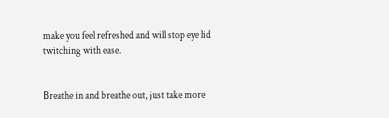make you feel refreshed and will stop eye lid twitching with ease.


Breathe in and breathe out, just take more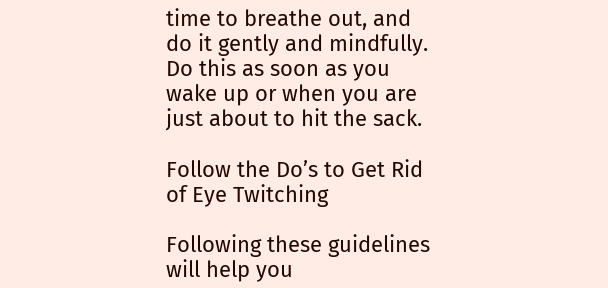time to breathe out, and do it gently and mindfully. Do this as soon as you wake up or when you are just about to hit the sack.

Follow the Do’s to Get Rid of Eye Twitching

Following these guidelines will help you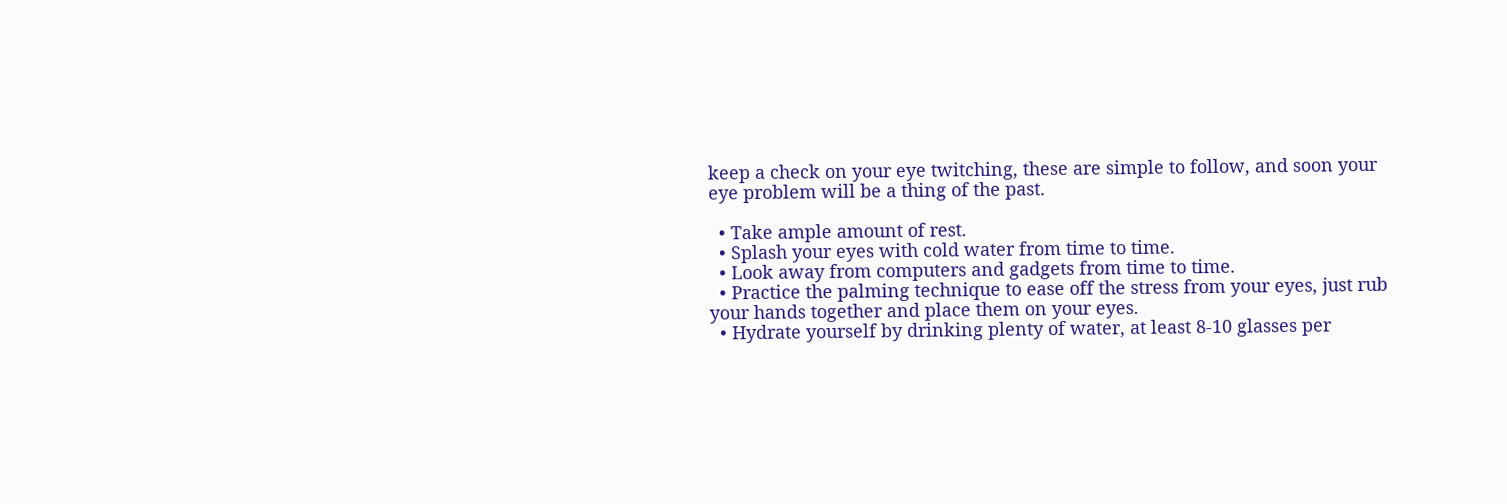keep a check on your eye twitching, these are simple to follow, and soon your eye problem will be a thing of the past.

  • Take ample amount of rest.
  • Splash your eyes with cold water from time to time.
  • Look away from computers and gadgets from time to time.
  • Practice the palming technique to ease off the stress from your eyes, just rub your hands together and place them on your eyes.
  • Hydrate yourself by drinking plenty of water, at least 8-10 glasses per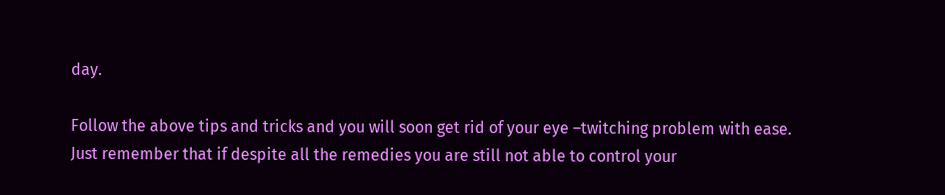day.

Follow the above tips and tricks and you will soon get rid of your eye –twitching problem with ease. Just remember that if despite all the remedies you are still not able to control your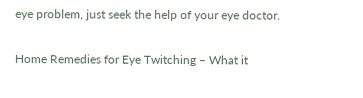eye problem, just seek the help of your eye doctor.

Home Remedies for Eye Twitching – What it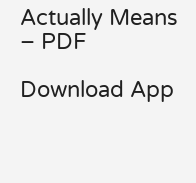Actually Means – PDF

Download App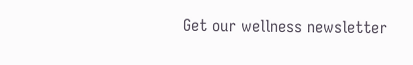Get our wellness newsletter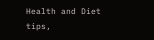Health and Diet tips,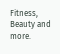Fitness,
Beauty and more.